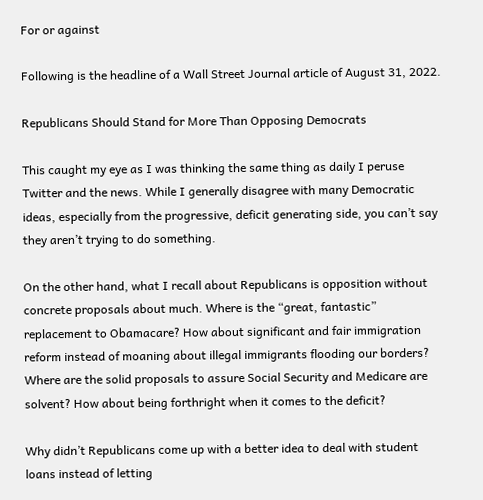For or against

Following is the headline of a Wall Street Journal article of August 31, 2022.

Republicans Should Stand for More Than Opposing Democrats

This caught my eye as I was thinking the same thing as daily I peruse Twitter and the news. While I generally disagree with many Democratic ideas, especially from the progressive, deficit generating side, you can’t say they aren’t trying to do something.

On the other hand, what I recall about Republicans is opposition without concrete proposals about much. Where is the “great, fantastic” replacement to Obamacare? How about significant and fair immigration reform instead of moaning about illegal immigrants flooding our borders? Where are the solid proposals to assure Social Security and Medicare are solvent? How about being forthright when it comes to the deficit?

Why didn’t Republicans come up with a better idea to deal with student loans instead of letting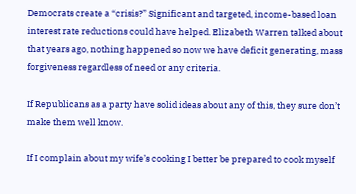Democrats create a “crisis?” Significant and targeted, income-based loan interest rate reductions could have helped. Elizabeth Warren talked about that years ago, nothing happened so now we have deficit generating, mass forgiveness regardless of need or any criteria.

If Republicans as a party have solid ideas about any of this, they sure don’t make them well know.

If I complain about my wife’s cooking I better be prepared to cook myself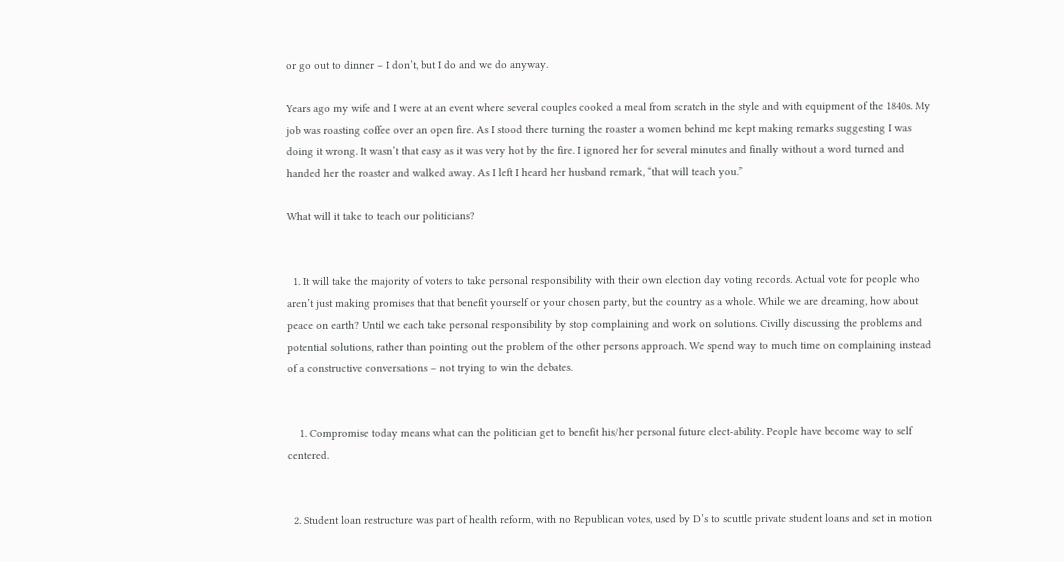or go out to dinner – I don’t, but I do and we do anyway.

Years ago my wife and I were at an event where several couples cooked a meal from scratch in the style and with equipment of the 1840s. My job was roasting coffee over an open fire. As I stood there turning the roaster a women behind me kept making remarks suggesting I was doing it wrong. It wasn’t that easy as it was very hot by the fire. I ignored her for several minutes and finally without a word turned and handed her the roaster and walked away. As I left I heard her husband remark, “that will teach you.”

What will it take to teach our politicians?


  1. It will take the majority of voters to take personal responsibility with their own election day voting records. Actual vote for people who aren’t just making promises that that benefit yourself or your chosen party, but the country as a whole. While we are dreaming, how about peace on earth? Until we each take personal responsibility by stop complaining and work on solutions. Civilly discussing the problems and potential solutions, rather than pointing out the problem of the other persons approach. We spend way to much time on complaining instead of a constructive conversations – not trying to win the debates.


    1. Compromise today means what can the politician get to benefit his/her personal future elect-ability. People have become way to self centered.


  2. Student loan restructure was part of health reform, with no Republican votes, used by D’s to scuttle private student loans and set in motion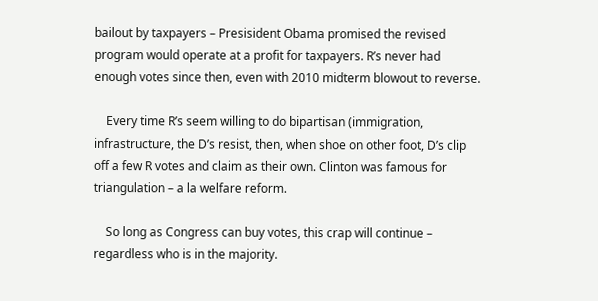bailout by taxpayers – Presisident Obama promised the revised program would operate at a profit for taxpayers. R’s never had enough votes since then, even with 2010 midterm blowout to reverse.

    Every time R’s seem willing to do bipartisan (immigration, infrastructure, the D’s resist, then, when shoe on other foot, D’s clip off a few R votes and claim as their own. Clinton was famous for triangulation – a la welfare reform.

    So long as Congress can buy votes, this crap will continue – regardless who is in the majority.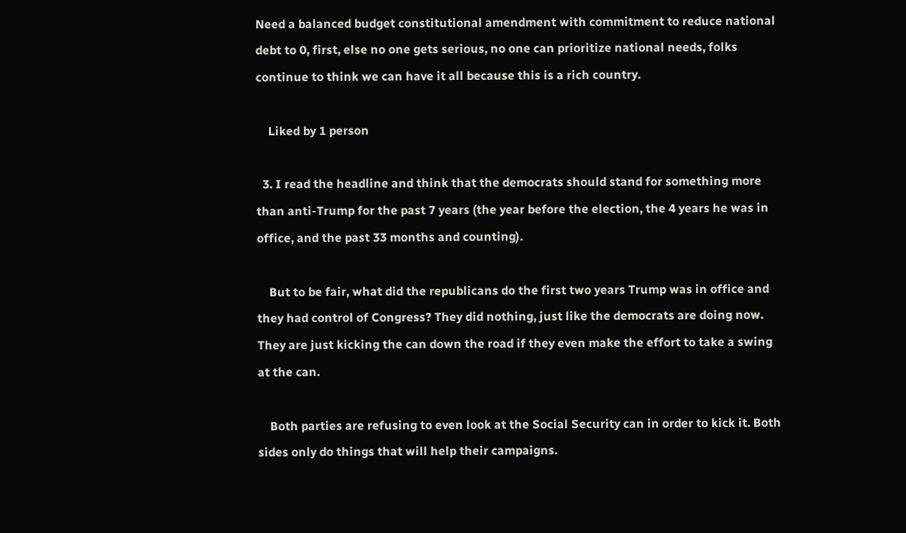Need a balanced budget constitutional amendment with commitment to reduce national debt to 0, first, else no one gets serious, no one can prioritize national needs, folks continue to think we can have it all because this is a rich country.

    Liked by 1 person

  3. I read the headline and think that the democrats should stand for something more than anti-Trump for the past 7 years (the year before the election, the 4 years he was in office, and the past 33 months and counting).

    But to be fair, what did the republicans do the first two years Trump was in office and they had control of Congress? They did nothing, just like the democrats are doing now. They are just kicking the can down the road if they even make the effort to take a swing at the can.

    Both parties are refusing to even look at the Social Security can in order to kick it. Both sides only do things that will help their campaigns.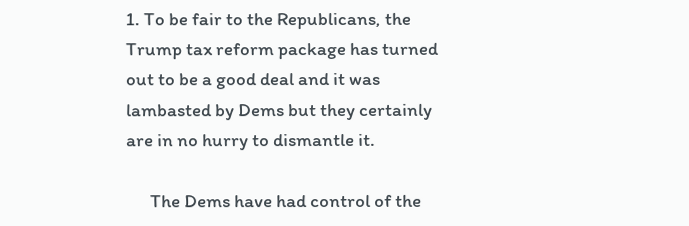1. To be fair to the Republicans, the Trump tax reform package has turned out to be a good deal and it was lambasted by Dems but they certainly are in no hurry to dismantle it.

      The Dems have had control of the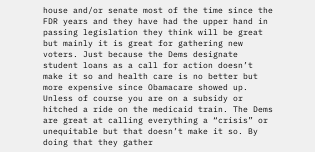house and/or senate most of the time since the FDR years and they have had the upper hand in passing legislation they think will be great but mainly it is great for gathering new voters. Just because the Dems designate student loans as a call for action doesn’t make it so and health care is no better but more expensive since Obamacare showed up. Unless of course you are on a subsidy or hitched a ride on the medicaid train. The Dems are great at calling everything a “crisis” or unequitable but that doesn’t make it so. By doing that they gather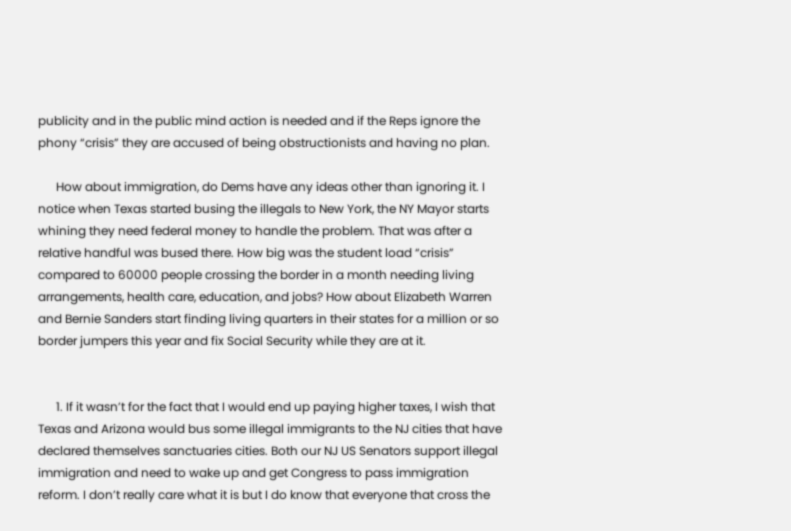publicity and in the public mind action is needed and if the Reps ignore the phony “crisis” they are accused of being obstructionists and having no plan.

      How about immigration, do Dems have any ideas other than ignoring it. I notice when Texas started busing the illegals to New York, the NY Mayor starts whining they need federal money to handle the problem. That was after a relative handful was bused there. How big was the student load “crisis” compared to 60000 people crossing the border in a month needing living arrangements, health care, education, and jobs? How about Elizabeth Warren and Bernie Sanders start finding living quarters in their states for a million or so border jumpers this year and fix Social Security while they are at it.


      1. If it wasn’t for the fact that I would end up paying higher taxes, I wish that Texas and Arizona would bus some illegal immigrants to the NJ cities that have declared themselves sanctuaries cities. Both our NJ US Senators support illegal immigration and need to wake up and get Congress to pass immigration reform. I don’t really care what it is but I do know that everyone that cross the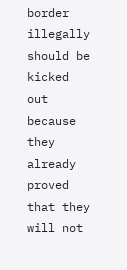border illegally should be kicked out because they already proved that they will not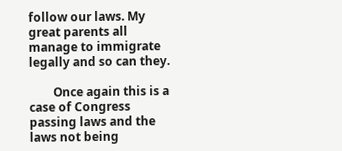follow our laws. My great parents all manage to immigrate legally and so can they.

        Once again this is a case of Congress passing laws and the laws not being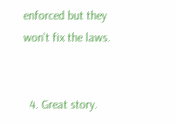enforced but they won’t fix the laws.


  4. Great story.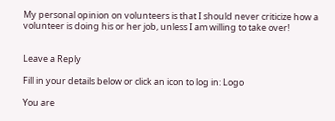My personal opinion on volunteers is that I should never criticize how a volunteer is doing his or her job, unless I am willing to take over!


Leave a Reply

Fill in your details below or click an icon to log in: Logo

You are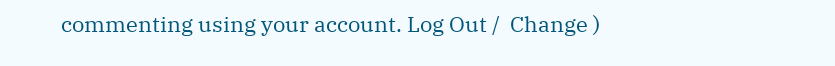commenting using your account. Log Out /  Change )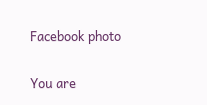Facebook photo

You are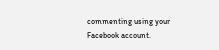commenting using your Facebook account.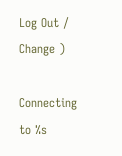Log Out /  Change )

Connecting to %s